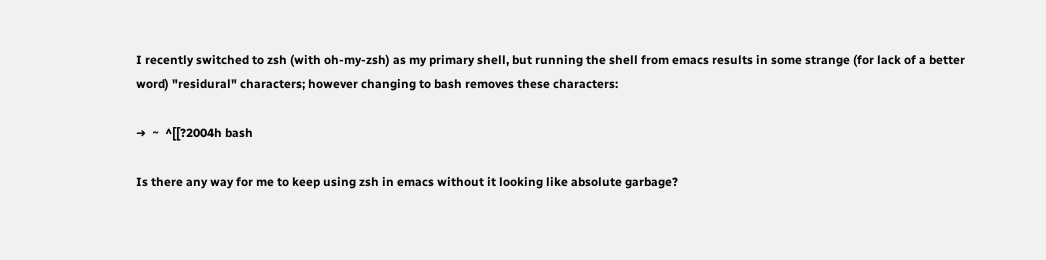I recently switched to zsh (with oh-my-zsh) as my primary shell, but running the shell from emacs results in some strange (for lack of a better word) "residural" characters; however changing to bash removes these characters:

➜  ~  ^[[?2004h bash

Is there any way for me to keep using zsh in emacs without it looking like absolute garbage?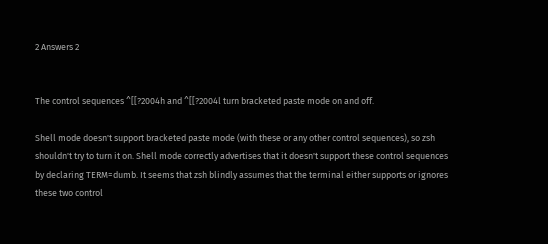2 Answers 2


The control sequences ^[[?2004h and ^[[?2004l turn bracketed paste mode on and off.

Shell mode doesn't support bracketed paste mode (with these or any other control sequences), so zsh shouldn't try to turn it on. Shell mode correctly advertises that it doesn't support these control sequences by declaring TERM=dumb. It seems that zsh blindly assumes that the terminal either supports or ignores these two control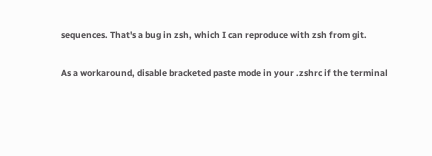sequences. That's a bug in zsh, which I can reproduce with zsh from git.

As a workaround, disable bracketed paste mode in your .zshrc if the terminal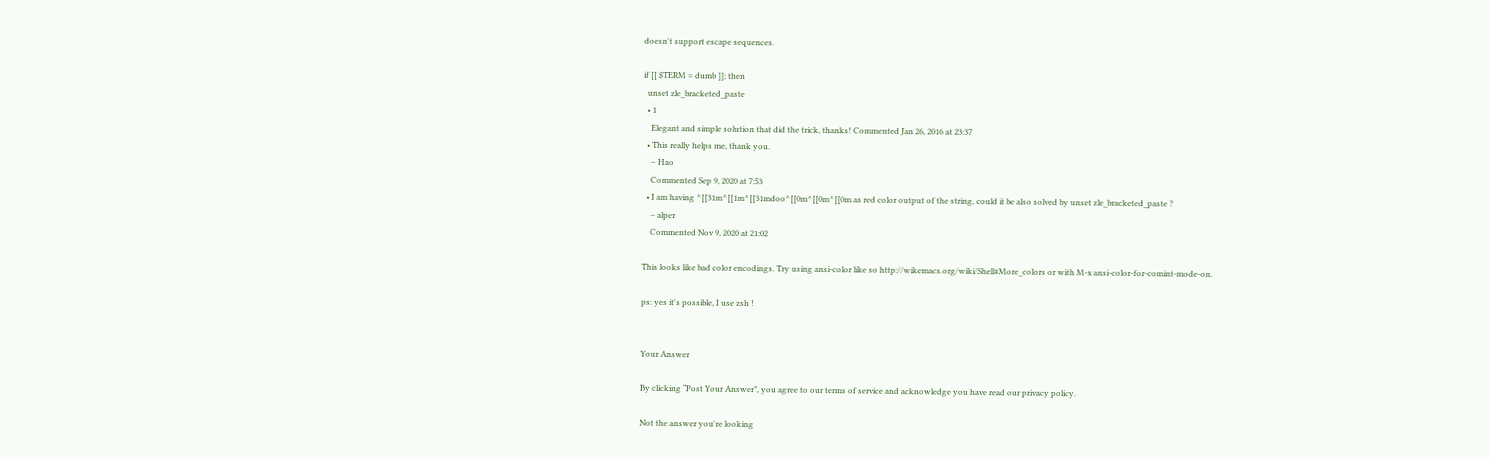doesn't support escape sequences.

if [[ $TERM = dumb ]]; then
  unset zle_bracketed_paste
  • 1
    Elegant and simple solution that did the trick, thanks! Commented Jan 26, 2016 at 23:37
  • This really helps me, thank you.
    – Hao
    Commented Sep 9, 2020 at 7:53
  • I am having ^[[31m^[[1m^[[31mdoo^[[0m^[[0m^[[0m as red color output of the string, could it be also solved by unset zle_bracketed_paste ?
    – alper
    Commented Nov 9, 2020 at 21:02

This looks like bad color encodings. Try using ansi-color like so http://wikemacs.org/wiki/Shell#More_colors or with M-x ansi-color-for-comint-mode-on.

ps: yes it's possible, I use zsh !


Your Answer

By clicking “Post Your Answer”, you agree to our terms of service and acknowledge you have read our privacy policy.

Not the answer you're looking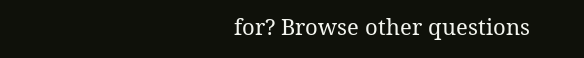for? Browse other questions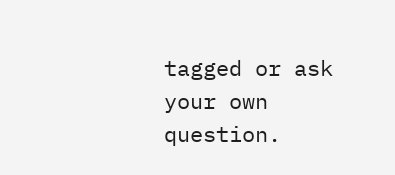tagged or ask your own question.